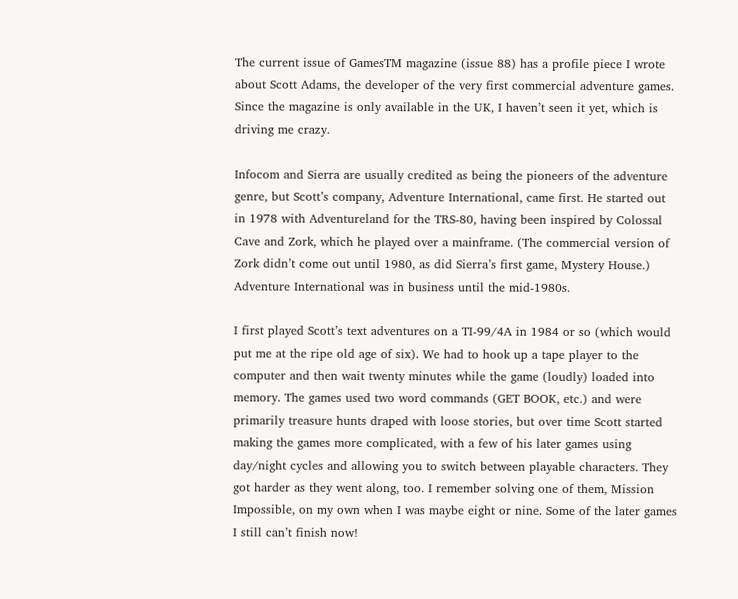The current issue of GamesTM magazine (issue 88) has a profile piece I wrote about Scott Adams, the developer of the very first commercial adventure games. Since the magazine is only available in the UK, I haven’t seen it yet, which is driving me crazy.

Infocom and Sierra are usually credited as being the pioneers of the adventure genre, but Scott’s company, Adventure International, came first. He started out in 1978 with Adventureland for the TRS-80, having been inspired by Colossal Cave and Zork, which he played over a mainframe. (The commercial version of Zork didn’t come out until 1980, as did Sierra’s first game, Mystery House.) Adventure International was in business until the mid-1980s.

I first played Scott’s text adventures on a TI-99/4A in 1984 or so (which would put me at the ripe old age of six). We had to hook up a tape player to the computer and then wait twenty minutes while the game (loudly) loaded into memory. The games used two word commands (GET BOOK, etc.) and were primarily treasure hunts draped with loose stories, but over time Scott started making the games more complicated, with a few of his later games using day/night cycles and allowing you to switch between playable characters. They got harder as they went along, too. I remember solving one of them, Mission Impossible, on my own when I was maybe eight or nine. Some of the later games I still can’t finish now!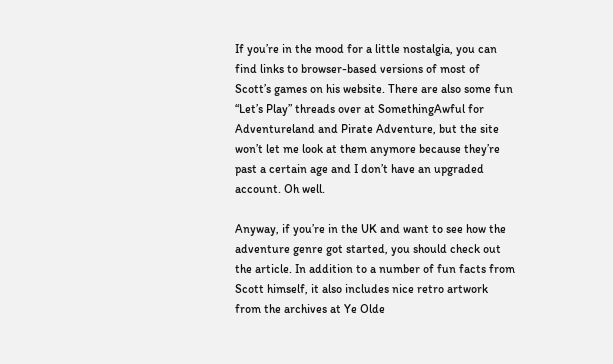If you’re in the mood for a little nostalgia, you can find links to browser-based versions of most of Scott’s games on his website. There are also some fun “Let’s Play” threads over at SomethingAwful for Adventureland and Pirate Adventure, but the site won’t let me look at them anymore because they’re past a certain age and I don’t have an upgraded account. Oh well.

Anyway, if you’re in the UK and want to see how the adventure genre got started, you should check out the article. In addition to a number of fun facts from Scott himself, it also includes nice retro artwork from the archives at Ye Olde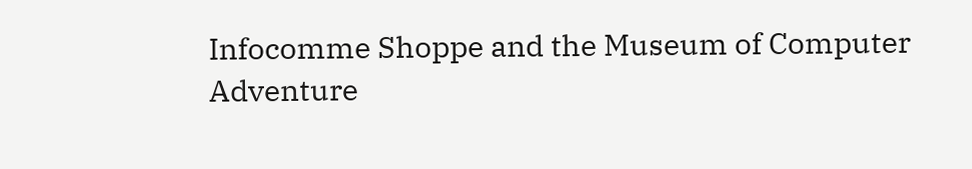Infocomme Shoppe and the Museum of Computer
Adventure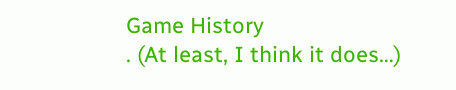Game History
. (At least, I think it does…)